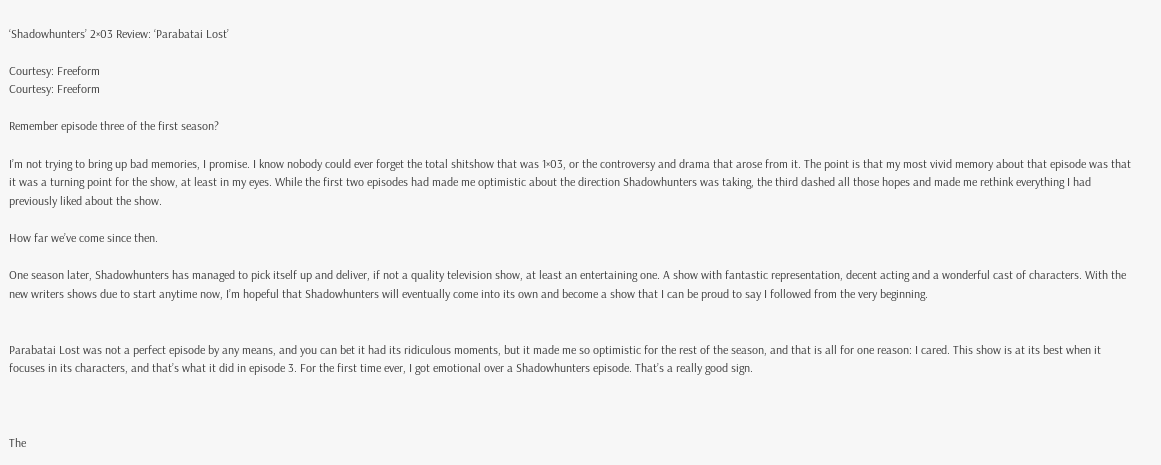‘Shadowhunters’ 2×03 Review: ‘Parabatai Lost’

Courtesy: Freeform
Courtesy: Freeform

Remember episode three of the first season?

I’m not trying to bring up bad memories, I promise. I know nobody could ever forget the total shitshow that was 1×03, or the controversy and drama that arose from it. The point is that my most vivid memory about that episode was that it was a turning point for the show, at least in my eyes. While the first two episodes had made me optimistic about the direction Shadowhunters was taking, the third dashed all those hopes and made me rethink everything I had previously liked about the show.

How far we’ve come since then.

One season later, Shadowhunters has managed to pick itself up and deliver, if not a quality television show, at least an entertaining one. A show with fantastic representation, decent acting and a wonderful cast of characters. With the new writers shows due to start anytime now, I’m hopeful that Shadowhunters will eventually come into its own and become a show that I can be proud to say I followed from the very beginning.


Parabatai Lost was not a perfect episode by any means, and you can bet it had its ridiculous moments, but it made me so optimistic for the rest of the season, and that is all for one reason: I cared. This show is at its best when it focuses in its characters, and that’s what it did in episode 3. For the first time ever, I got emotional over a Shadowhunters episode. That’s a really good sign.



The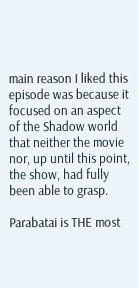main reason I liked this episode was because it focused on an aspect of the Shadow world that neither the movie nor, up until this point, the show, had fully been able to grasp.

Parabatai is THE most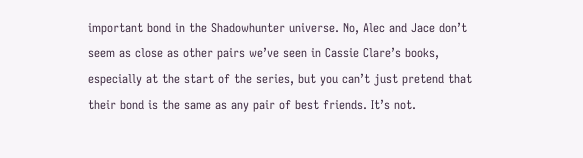important bond in the Shadowhunter universe. No, Alec and Jace don’t seem as close as other pairs we’ve seen in Cassie Clare’s books, especially at the start of the series, but you can’t just pretend that their bond is the same as any pair of best friends. It’s not.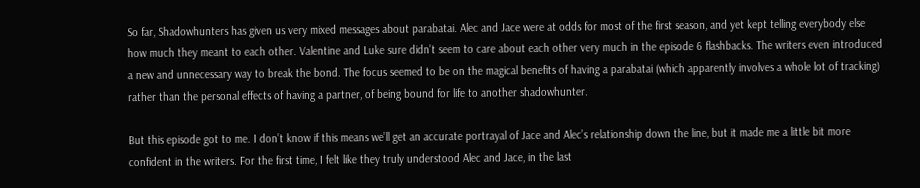So far, Shadowhunters has given us very mixed messages about parabatai. Alec and Jace were at odds for most of the first season, and yet kept telling everybody else how much they meant to each other. Valentine and Luke sure didn’t seem to care about each other very much in the episode 6 flashbacks. The writers even introduced a new and unnecessary way to break the bond. The focus seemed to be on the magical benefits of having a parabatai (which apparently involves a whole lot of tracking) rather than the personal effects of having a partner, of being bound for life to another shadowhunter.

But this episode got to me. I don’t know if this means we’ll get an accurate portrayal of Jace and Alec’s relationship down the line, but it made me a little bit more confident in the writers. For the first time, I felt like they truly understood Alec and Jace, in the last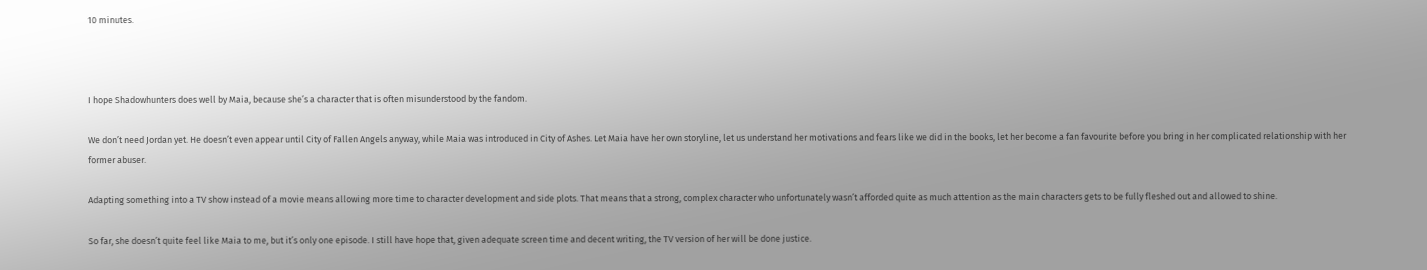10 minutes.



I hope Shadowhunters does well by Maia, because she’s a character that is often misunderstood by the fandom.

We don’t need Jordan yet. He doesn’t even appear until City of Fallen Angels anyway, while Maia was introduced in City of Ashes. Let Maia have her own storyline, let us understand her motivations and fears like we did in the books, let her become a fan favourite before you bring in her complicated relationship with her former abuser.

Adapting something into a TV show instead of a movie means allowing more time to character development and side plots. That means that a strong, complex character who unfortunately wasn’t afforded quite as much attention as the main characters gets to be fully fleshed out and allowed to shine.

So far, she doesn’t quite feel like Maia to me, but it’s only one episode. I still have hope that, given adequate screen time and decent writing, the TV version of her will be done justice.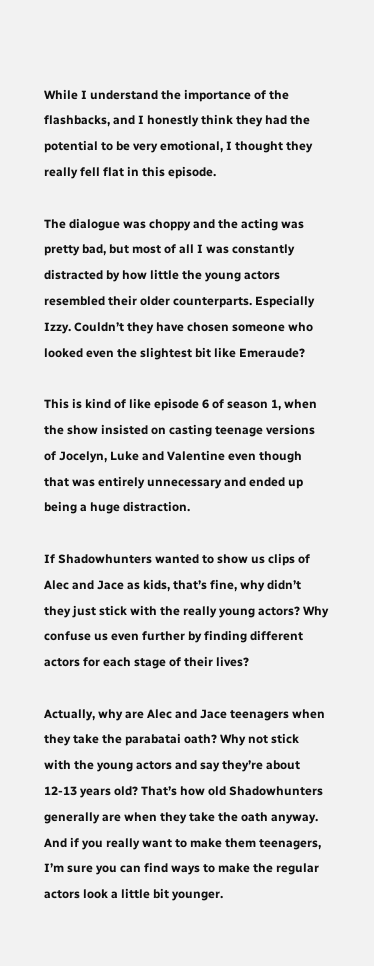While I understand the importance of the flashbacks, and I honestly think they had the potential to be very emotional, I thought they really fell flat in this episode.

The dialogue was choppy and the acting was pretty bad, but most of all I was constantly distracted by how little the young actors resembled their older counterparts. Especially Izzy. Couldn’t they have chosen someone who looked even the slightest bit like Emeraude?

This is kind of like episode 6 of season 1, when the show insisted on casting teenage versions of Jocelyn, Luke and Valentine even though that was entirely unnecessary and ended up being a huge distraction.

If Shadowhunters wanted to show us clips of Alec and Jace as kids, that’s fine, why didn’t they just stick with the really young actors? Why confuse us even further by finding different actors for each stage of their lives?

Actually, why are Alec and Jace teenagers when they take the parabatai oath? Why not stick with the young actors and say they’re about 12-13 years old? That’s how old Shadowhunters generally are when they take the oath anyway. And if you really want to make them teenagers, I’m sure you can find ways to make the regular actors look a little bit younger.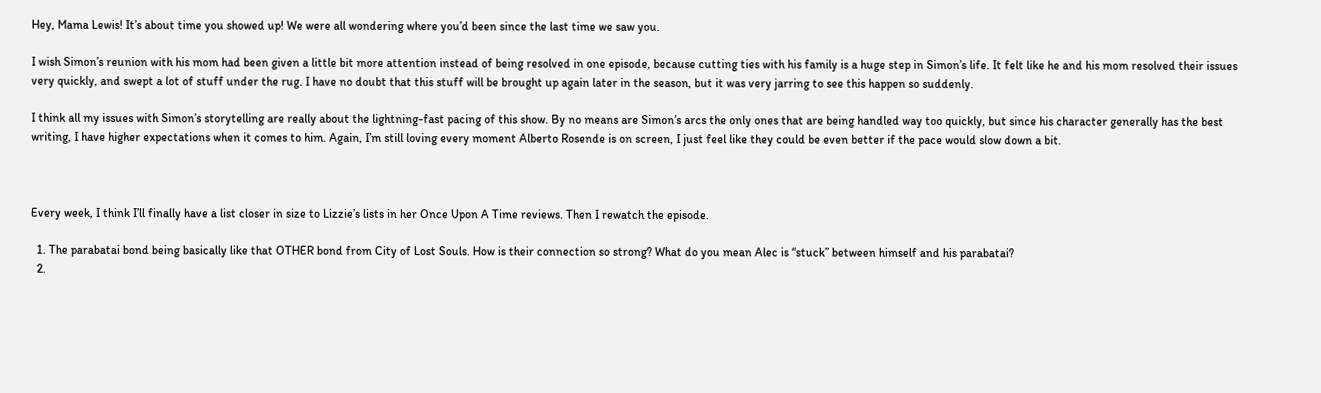Hey, Mama Lewis! It’s about time you showed up! We were all wondering where you’d been since the last time we saw you.

I wish Simon’s reunion with his mom had been given a little bit more attention instead of being resolved in one episode, because cutting ties with his family is a huge step in Simon’s life. It felt like he and his mom resolved their issues very quickly, and swept a lot of stuff under the rug. I have no doubt that this stuff will be brought up again later in the season, but it was very jarring to see this happen so suddenly.

I think all my issues with Simon’s storytelling are really about the lightning-fast pacing of this show. By no means are Simon’s arcs the only ones that are being handled way too quickly, but since his character generally has the best writing, I have higher expectations when it comes to him. Again, I’m still loving every moment Alberto Rosende is on screen, I just feel like they could be even better if the pace would slow down a bit.



Every week, I think I’ll finally have a list closer in size to Lizzie’s lists in her Once Upon A Time reviews. Then I rewatch the episode.

  1. The parabatai bond being basically like that OTHER bond from City of Lost Souls. How is their connection so strong? What do you mean Alec is “stuck” between himself and his parabatai?
  2.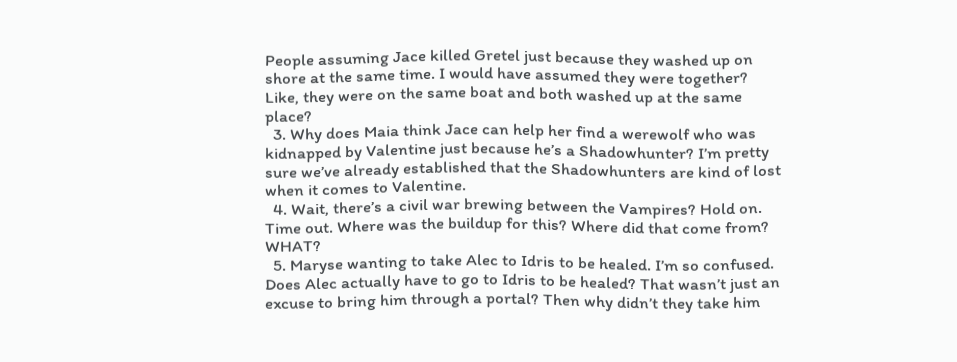People assuming Jace killed Gretel just because they washed up on shore at the same time. I would have assumed they were together? Like, they were on the same boat and both washed up at the same place?
  3. Why does Maia think Jace can help her find a werewolf who was kidnapped by Valentine just because he’s a Shadowhunter? I’m pretty sure we’ve already established that the Shadowhunters are kind of lost when it comes to Valentine.
  4. Wait, there’s a civil war brewing between the Vampires? Hold on. Time out. Where was the buildup for this? Where did that come from? WHAT?
  5. Maryse wanting to take Alec to Idris to be healed. I’m so confused. Does Alec actually have to go to Idris to be healed? That wasn’t just an excuse to bring him through a portal? Then why didn’t they take him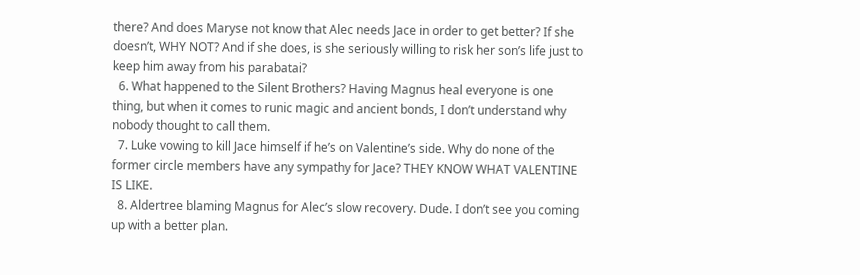there? And does Maryse not know that Alec needs Jace in order to get better? If she doesn’t, WHY NOT? And if she does, is she seriously willing to risk her son’s life just to keep him away from his parabatai?
  6. What happened to the Silent Brothers? Having Magnus heal everyone is one thing, but when it comes to runic magic and ancient bonds, I don’t understand why nobody thought to call them.
  7. Luke vowing to kill Jace himself if he’s on Valentine’s side. Why do none of the former circle members have any sympathy for Jace? THEY KNOW WHAT VALENTINE IS LIKE.
  8. Aldertree blaming Magnus for Alec’s slow recovery. Dude. I don’t see you coming up with a better plan.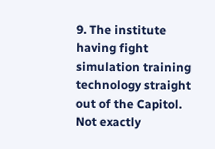9. The institute having fight simulation training technology straight out of the Capitol. Not exactly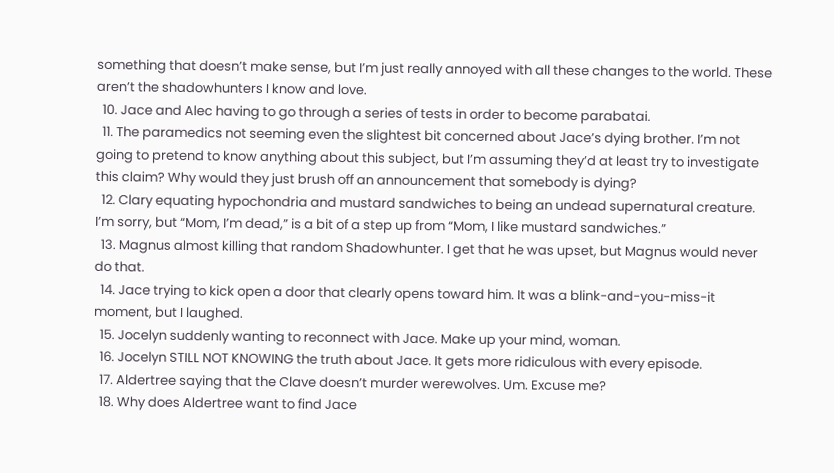something that doesn’t make sense, but I’m just really annoyed with all these changes to the world. These aren’t the shadowhunters I know and love.
  10. Jace and Alec having to go through a series of tests in order to become parabatai.
  11. The paramedics not seeming even the slightest bit concerned about Jace’s dying brother. I’m not going to pretend to know anything about this subject, but I’m assuming they’d at least try to investigate this claim? Why would they just brush off an announcement that somebody is dying?
  12. Clary equating hypochondria and mustard sandwiches to being an undead supernatural creature. I’m sorry, but “Mom, I’m dead,” is a bit of a step up from “Mom, I like mustard sandwiches.”
  13. Magnus almost killing that random Shadowhunter. I get that he was upset, but Magnus would never do that.
  14. Jace trying to kick open a door that clearly opens toward him. It was a blink-and-you-miss-it moment, but I laughed.
  15. Jocelyn suddenly wanting to reconnect with Jace. Make up your mind, woman.
  16. Jocelyn STILL NOT KNOWING the truth about Jace. It gets more ridiculous with every episode.
  17. Aldertree saying that the Clave doesn’t murder werewolves. Um. Excuse me?
  18. Why does Aldertree want to find Jace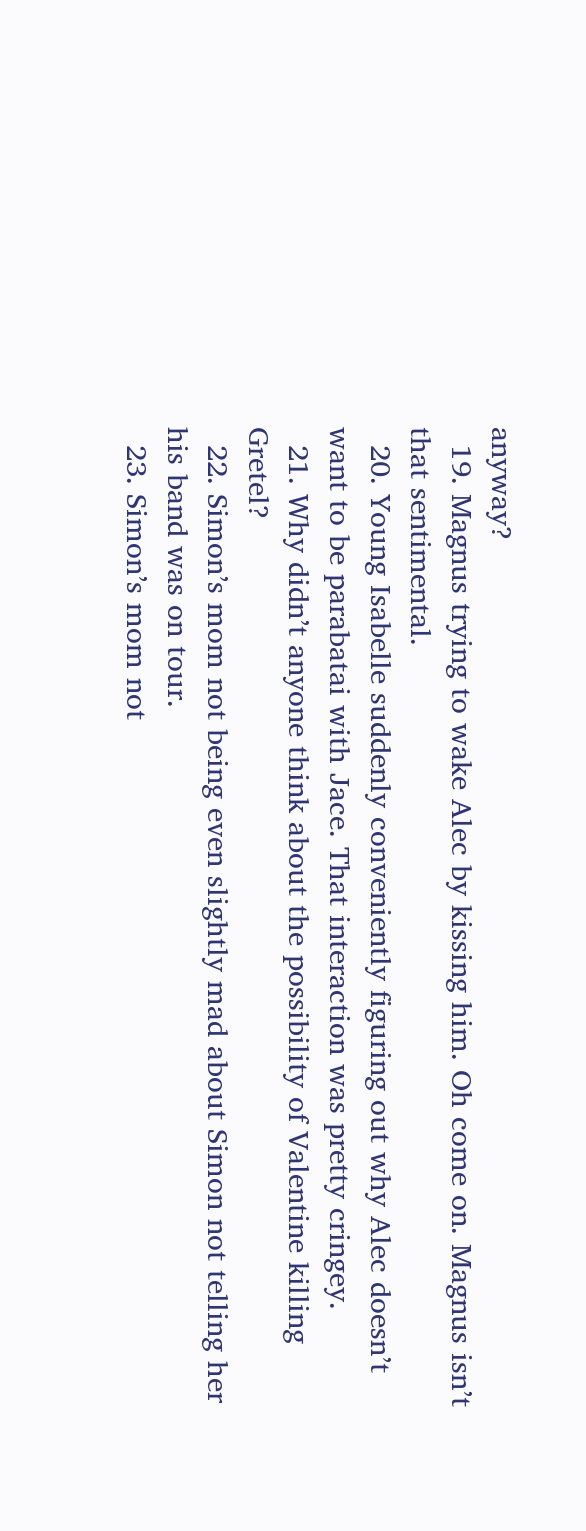anyway?
  19. Magnus trying to wake Alec by kissing him. Oh come on. Magnus isn’t that sentimental.
  20. Young Isabelle suddenly conveniently figuring out why Alec doesn’t want to be parabatai with Jace. That interaction was pretty cringey.
  21. Why didn’t anyone think about the possibility of Valentine killing Gretel?
  22. Simon’s mom not being even slightly mad about Simon not telling her his band was on tour.
  23. Simon’s mom not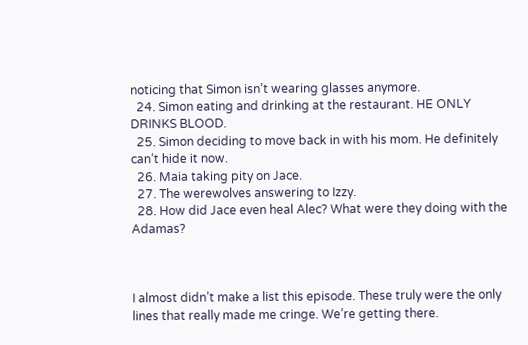noticing that Simon isn’t wearing glasses anymore.
  24. Simon eating and drinking at the restaurant. HE ONLY DRINKS BLOOD.
  25. Simon deciding to move back in with his mom. He definitely can’t hide it now.
  26. Maia taking pity on Jace.
  27. The werewolves answering to Izzy.
  28. How did Jace even heal Alec? What were they doing with the Adamas?



I almost didn’t make a list this episode. These truly were the only lines that really made me cringe. We’re getting there.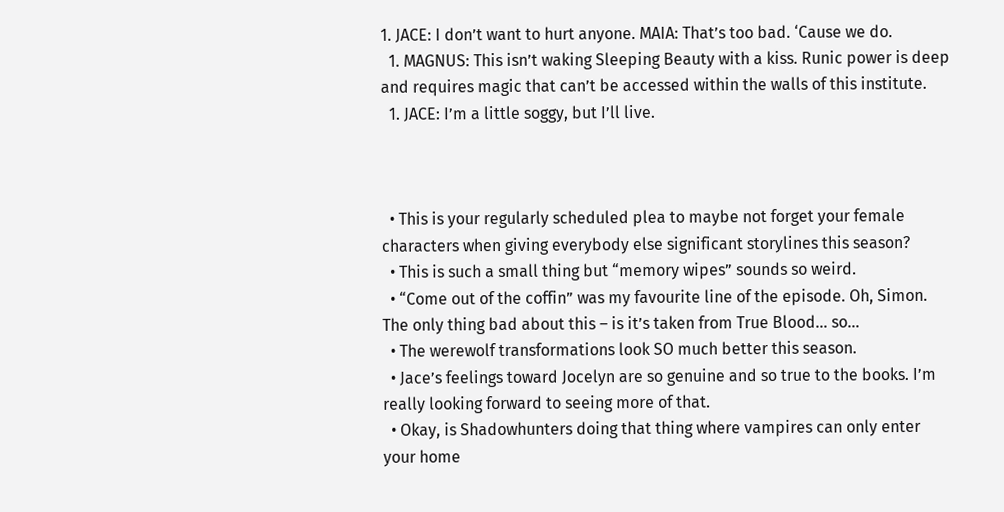1. JACE: I don’t want to hurt anyone. MAIA: That’s too bad. ‘Cause we do.
  1. MAGNUS: This isn’t waking Sleeping Beauty with a kiss. Runic power is deep and requires magic that can’t be accessed within the walls of this institute.
  1. JACE: I’m a little soggy, but I’ll live.



  • This is your regularly scheduled plea to maybe not forget your female characters when giving everybody else significant storylines this season?
  • This is such a small thing but “memory wipes” sounds so weird.
  • “Come out of the coffin” was my favourite line of the episode. Oh, Simon. The only thing bad about this – is it’s taken from True Blood… so…
  • The werewolf transformations look SO much better this season.
  • Jace’s feelings toward Jocelyn are so genuine and so true to the books. I’m really looking forward to seeing more of that.
  • Okay, is Shadowhunters doing that thing where vampires can only enter your home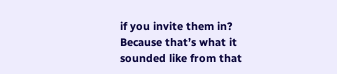if you invite them in? Because that’s what it sounded like from that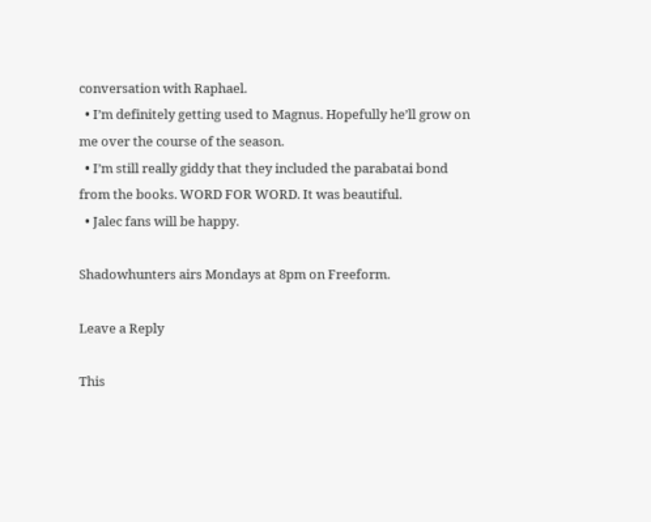conversation with Raphael.
  • I’m definitely getting used to Magnus. Hopefully he’ll grow on me over the course of the season.
  • I’m still really giddy that they included the parabatai bond from the books. WORD FOR WORD. It was beautiful.
  • Jalec fans will be happy.

Shadowhunters airs Mondays at 8pm on Freeform.

Leave a Reply

This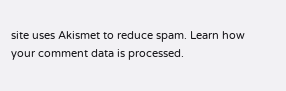site uses Akismet to reduce spam. Learn how your comment data is processed.